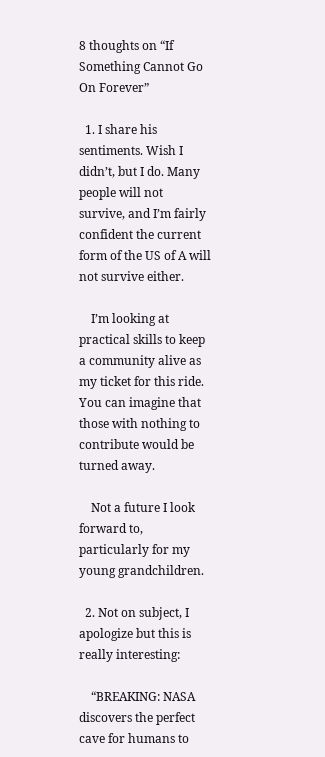8 thoughts on “If Something Cannot Go On Forever”

  1. I share his sentiments. Wish I didn’t, but I do. Many people will not survive, and I’m fairly confident the current form of the US of A will not survive either.

    I’m looking at practical skills to keep a community alive as my ticket for this ride. You can imagine that those with nothing to contribute would be turned away.

    Not a future I look forward to, particularly for my young grandchildren.

  2. Not on subject, I apologize but this is really interesting:

    “BREAKING: NASA discovers the perfect cave for humans to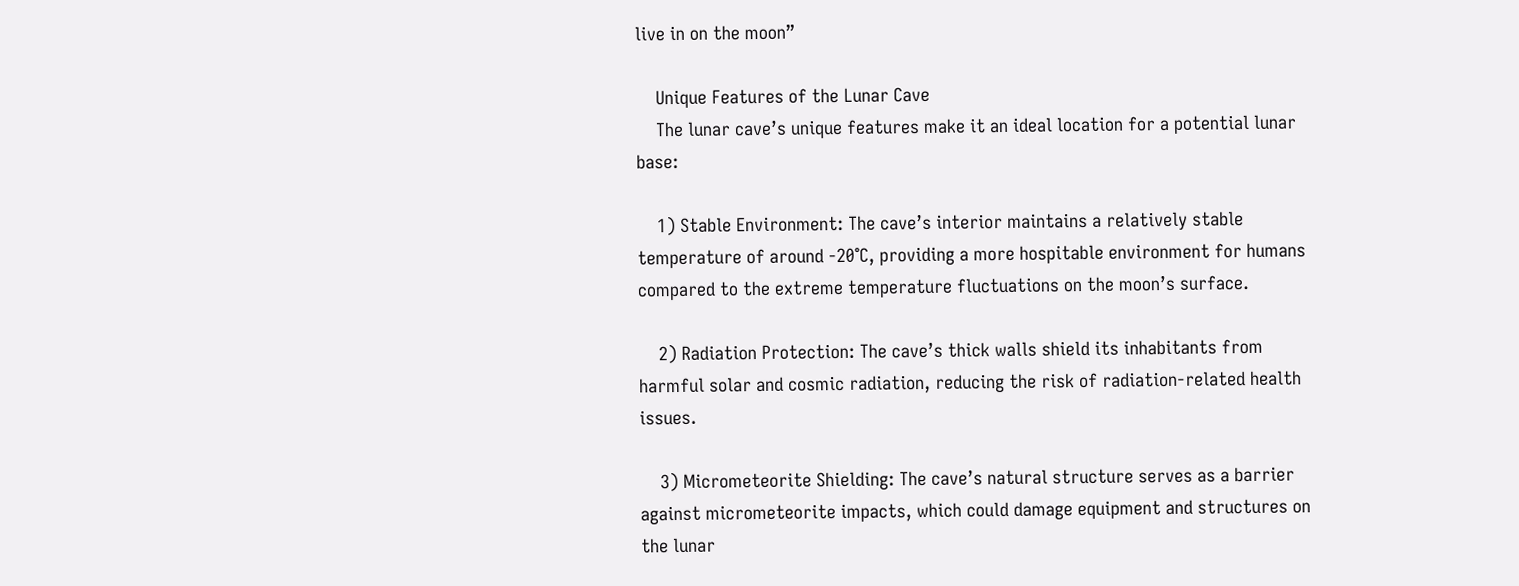live in on the moon”

    Unique Features of the Lunar Cave
    The lunar cave’s unique features make it an ideal location for a potential lunar base:

    1) Stable Environment: The cave’s interior maintains a relatively stable temperature of around -20°C, providing a more hospitable environment for humans compared to the extreme temperature fluctuations on the moon’s surface.

    2) Radiation Protection: The cave’s thick walls shield its inhabitants from harmful solar and cosmic radiation, reducing the risk of radiation-related health issues.

    3) Micrometeorite Shielding: The cave’s natural structure serves as a barrier against micrometeorite impacts, which could damage equipment and structures on the lunar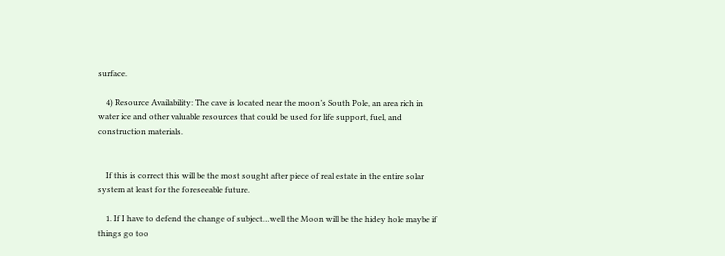surface.

    4) Resource Availability: The cave is located near the moon’s South Pole, an area rich in water ice and other valuable resources that could be used for life support, fuel, and construction materials.


    If this is correct this will be the most sought after piece of real estate in the entire solar system at least for the foreseeable future.

    1. If I have to defend the change of subject…well the Moon will be the hidey hole maybe if things go too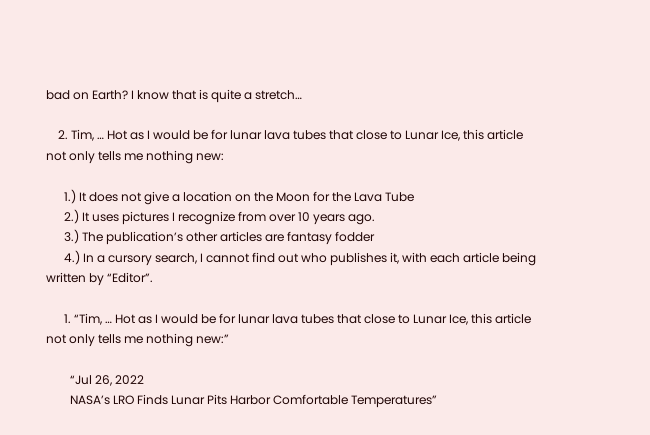bad on Earth? I know that is quite a stretch…

    2. Tim, … Hot as I would be for lunar lava tubes that close to Lunar Ice, this article not only tells me nothing new:

      1.) It does not give a location on the Moon for the Lava Tube
      2.) It uses pictures I recognize from over 10 years ago.
      3.) The publication’s other articles are fantasy fodder
      4.) In a cursory search, I cannot find out who publishes it, with each article being written by “Editor”.

      1. “Tim, … Hot as I would be for lunar lava tubes that close to Lunar Ice, this article not only tells me nothing new:”

        “Jul 26, 2022
        NASA’s LRO Finds Lunar Pits Harbor Comfortable Temperatures”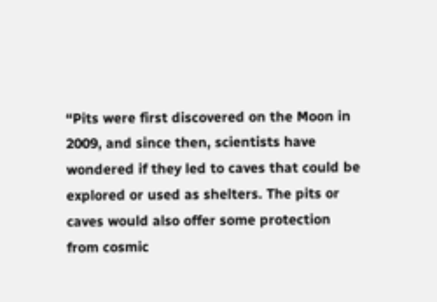“Pits were first discovered on the Moon in 2009, and since then, scientists have wondered if they led to caves that could be explored or used as shelters. The pits or caves would also offer some protection from cosmic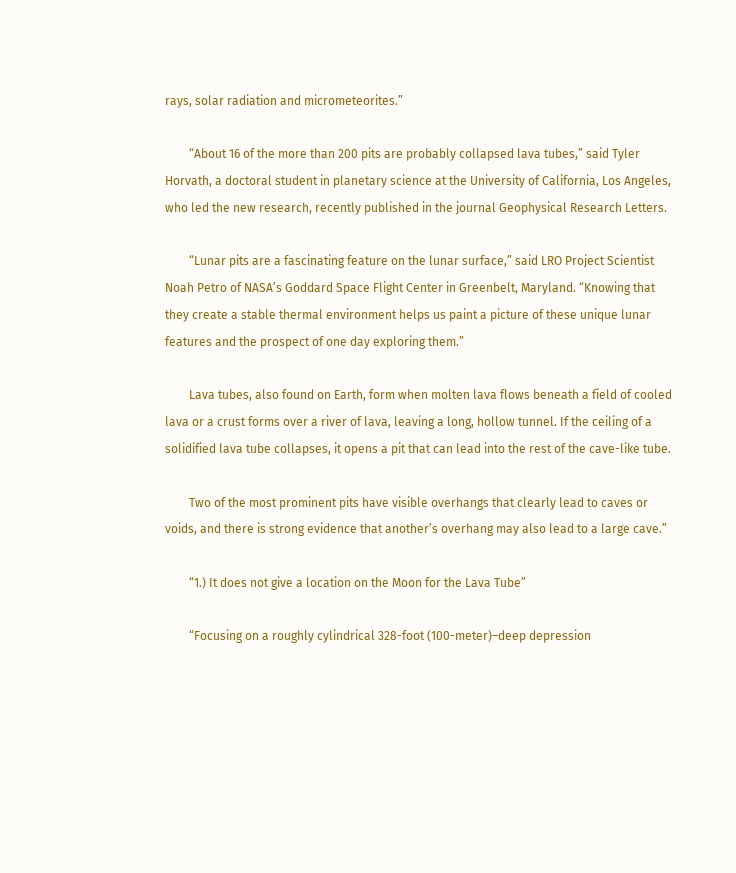rays, solar radiation and micrometeorites.”

        “About 16 of the more than 200 pits are probably collapsed lava tubes,” said Tyler Horvath, a doctoral student in planetary science at the University of California, Los Angeles, who led the new research, recently published in the journal Geophysical Research Letters.

        “Lunar pits are a fascinating feature on the lunar surface,” said LRO Project Scientist Noah Petro of NASA’s Goddard Space Flight Center in Greenbelt, Maryland. “Knowing that they create a stable thermal environment helps us paint a picture of these unique lunar features and the prospect of one day exploring them.”

        Lava tubes, also found on Earth, form when molten lava flows beneath a field of cooled lava or a crust forms over a river of lava, leaving a long, hollow tunnel. If the ceiling of a solidified lava tube collapses, it opens a pit that can lead into the rest of the cave-like tube.

        Two of the most prominent pits have visible overhangs that clearly lead to caves or voids, and there is strong evidence that another’s overhang may also lead to a large cave.”

        “1.) It does not give a location on the Moon for the Lava Tube”

        “Focusing on a roughly cylindrical 328-foot (100-meter)–deep depression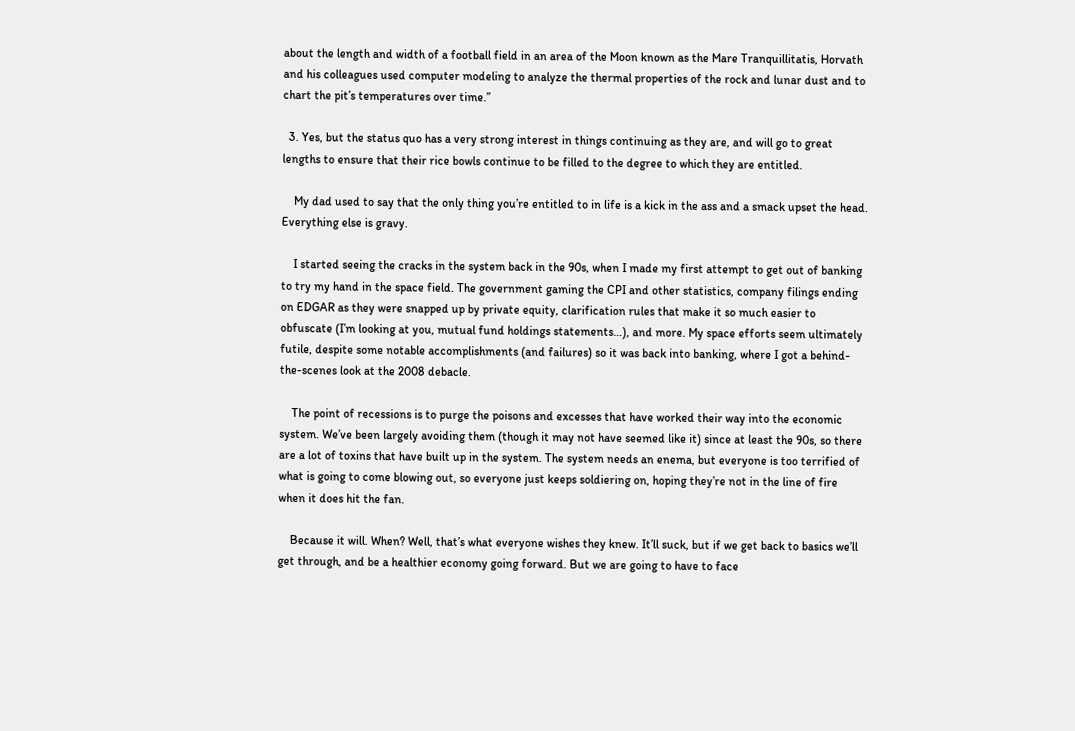about the length and width of a football field in an area of the Moon known as the Mare Tranquillitatis, Horvath and his colleagues used computer modeling to analyze the thermal properties of the rock and lunar dust and to chart the pit’s temperatures over time.”

  3. Yes, but the status quo has a very strong interest in things continuing as they are, and will go to great lengths to ensure that their rice bowls continue to be filled to the degree to which they are entitled.

    My dad used to say that the only thing you’re entitled to in life is a kick in the ass and a smack upset the head. Everything else is gravy.

    I started seeing the cracks in the system back in the 90s, when I made my first attempt to get out of banking to try my hand in the space field. The government gaming the CPI and other statistics, company filings ending on EDGAR as they were snapped up by private equity, clarification rules that make it so much easier to obfuscate (I’m looking at you, mutual fund holdings statements…), and more. My space efforts seem ultimately futile, despite some notable accomplishments (and failures) so it was back into banking, where I got a behind-the-scenes look at the 2008 debacle.

    The point of recessions is to purge the poisons and excesses that have worked their way into the economic system. We’ve been largely avoiding them (though it may not have seemed like it) since at least the 90s, so there are a lot of toxins that have built up in the system. The system needs an enema, but everyone is too terrified of what is going to come blowing out, so everyone just keeps soldiering on, hoping they’re not in the line of fire when it does hit the fan.

    Because it will. When? Well, that’s what everyone wishes they knew. It’ll suck, but if we get back to basics we’ll get through, and be a healthier economy going forward. But we are going to have to face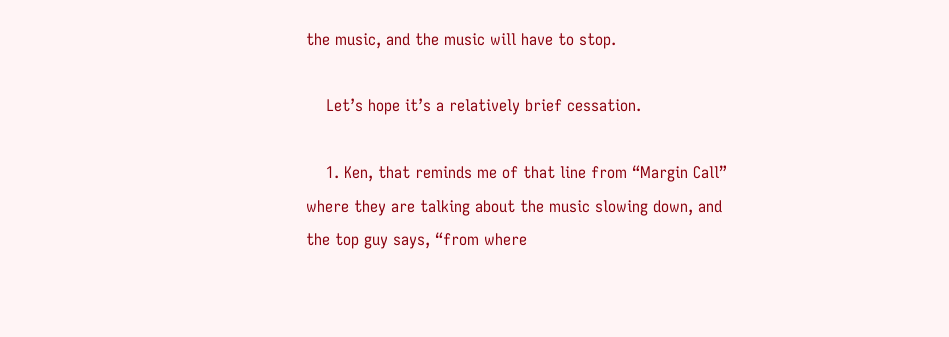the music, and the music will have to stop.

    Let’s hope it’s a relatively brief cessation.

    1. Ken, that reminds me of that line from “Margin Call” where they are talking about the music slowing down, and the top guy says, “from where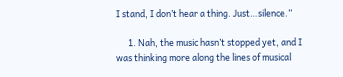I stand, I don’t hear a thing. Just…silence.”

      1. Nah, the music hasn’t stopped yet, and I was thinking more along the lines of musical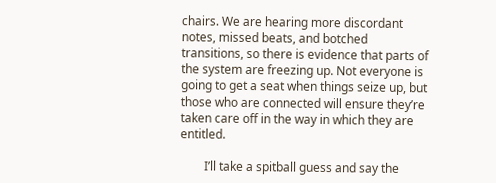chairs. We are hearing more discordant notes, missed beats, and botched transitions, so there is evidence that parts of the system are freezing up. Not everyone is going to get a seat when things seize up, but those who are connected will ensure they’re taken care off in the way in which they are entitled.

        I’ll take a spitball guess and say the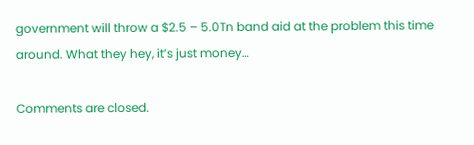government will throw a $2.5 – 5.0Tn band aid at the problem this time around. What they hey, it’s just money…

Comments are closed.